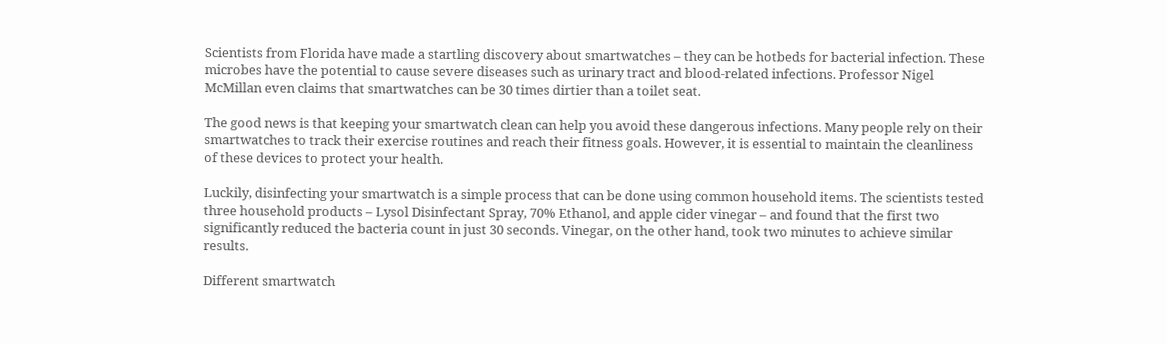Scientists from Florida have made a startling discovery about smartwatches – they can be hotbeds for bacterial infection. These microbes have the potential to cause severe diseases such as urinary tract and blood-related infections. Professor Nigel McMillan even claims that smartwatches can be 30 times dirtier than a toilet seat.

The good news is that keeping your smartwatch clean can help you avoid these dangerous infections. Many people rely on their smartwatches to track their exercise routines and reach their fitness goals. However, it is essential to maintain the cleanliness of these devices to protect your health.

Luckily, disinfecting your smartwatch is a simple process that can be done using common household items. The scientists tested three household products – Lysol Disinfectant Spray, 70% Ethanol, and apple cider vinegar – and found that the first two significantly reduced the bacteria count in just 30 seconds. Vinegar, on the other hand, took two minutes to achieve similar results.

Different smartwatch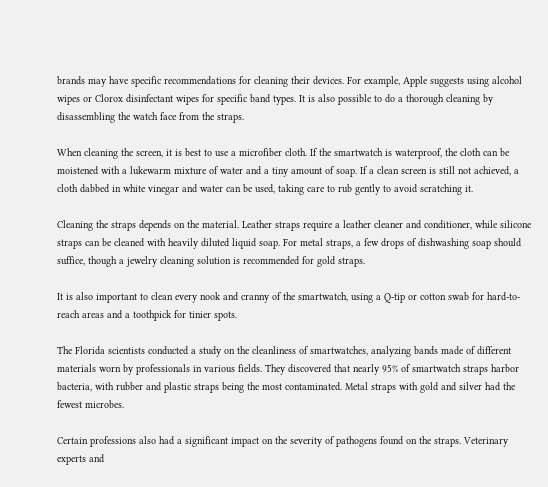brands may have specific recommendations for cleaning their devices. For example, Apple suggests using alcohol wipes or Clorox disinfectant wipes for specific band types. It is also possible to do a thorough cleaning by disassembling the watch face from the straps.

When cleaning the screen, it is best to use a microfiber cloth. If the smartwatch is waterproof, the cloth can be moistened with a lukewarm mixture of water and a tiny amount of soap. If a clean screen is still not achieved, a cloth dabbed in white vinegar and water can be used, taking care to rub gently to avoid scratching it.

Cleaning the straps depends on the material. Leather straps require a leather cleaner and conditioner, while silicone straps can be cleaned with heavily diluted liquid soap. For metal straps, a few drops of dishwashing soap should suffice, though a jewelry cleaning solution is recommended for gold straps.

It is also important to clean every nook and cranny of the smartwatch, using a Q-tip or cotton swab for hard-to-reach areas and a toothpick for tinier spots.

The Florida scientists conducted a study on the cleanliness of smartwatches, analyzing bands made of different materials worn by professionals in various fields. They discovered that nearly 95% of smartwatch straps harbor bacteria, with rubber and plastic straps being the most contaminated. Metal straps with gold and silver had the fewest microbes.

Certain professions also had a significant impact on the severity of pathogens found on the straps. Veterinary experts and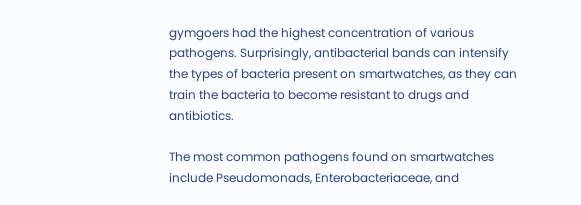gymgoers had the highest concentration of various pathogens. Surprisingly, antibacterial bands can intensify the types of bacteria present on smartwatches, as they can train the bacteria to become resistant to drugs and antibiotics.

The most common pathogens found on smartwatches include Pseudomonads, Enterobacteriaceae, and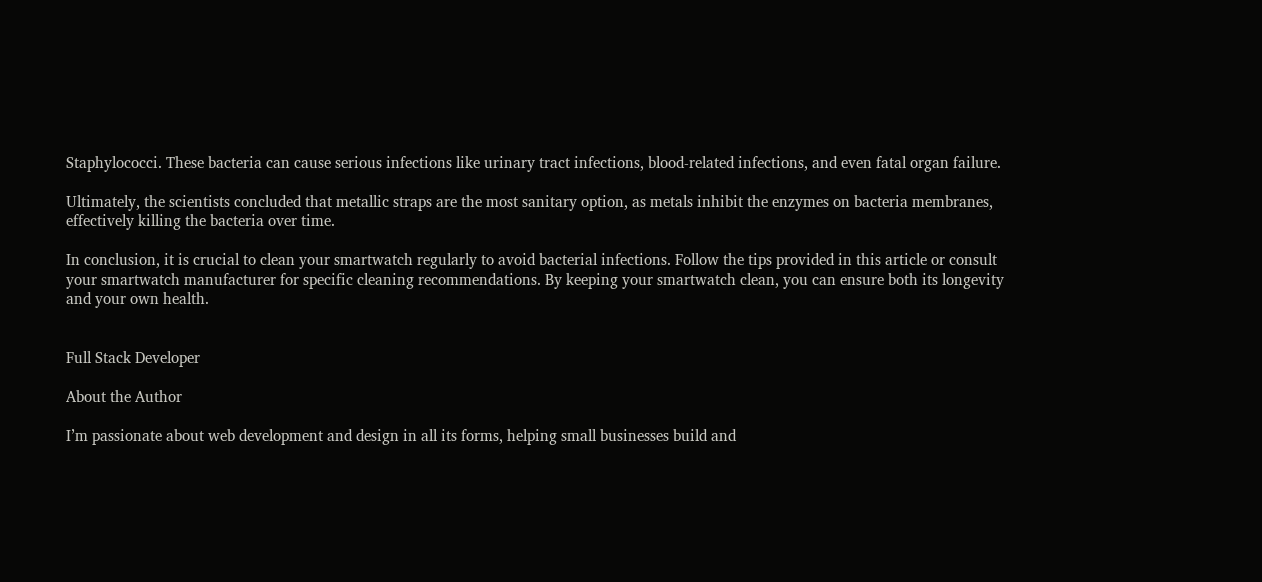Staphylococci. These bacteria can cause serious infections like urinary tract infections, blood-related infections, and even fatal organ failure.

Ultimately, the scientists concluded that metallic straps are the most sanitary option, as metals inhibit the enzymes on bacteria membranes, effectively killing the bacteria over time.

In conclusion, it is crucial to clean your smartwatch regularly to avoid bacterial infections. Follow the tips provided in this article or consult your smartwatch manufacturer for specific cleaning recommendations. By keeping your smartwatch clean, you can ensure both its longevity and your own health.


Full Stack Developer

About the Author

I’m passionate about web development and design in all its forms, helping small businesses build and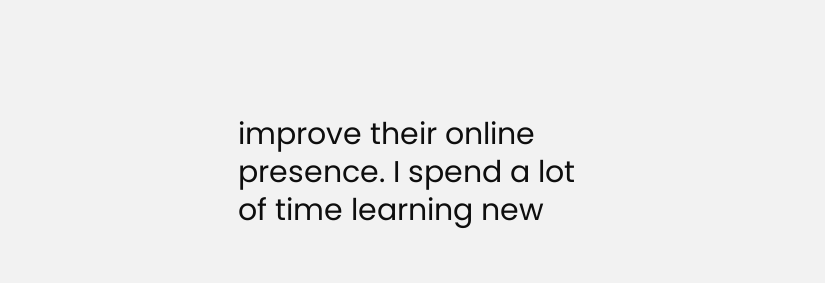improve their online presence. I spend a lot of time learning new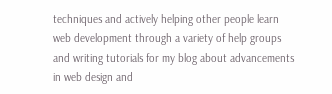techniques and actively helping other people learn web development through a variety of help groups and writing tutorials for my blog about advancements in web design and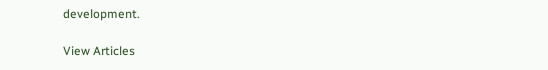development.

View Articles